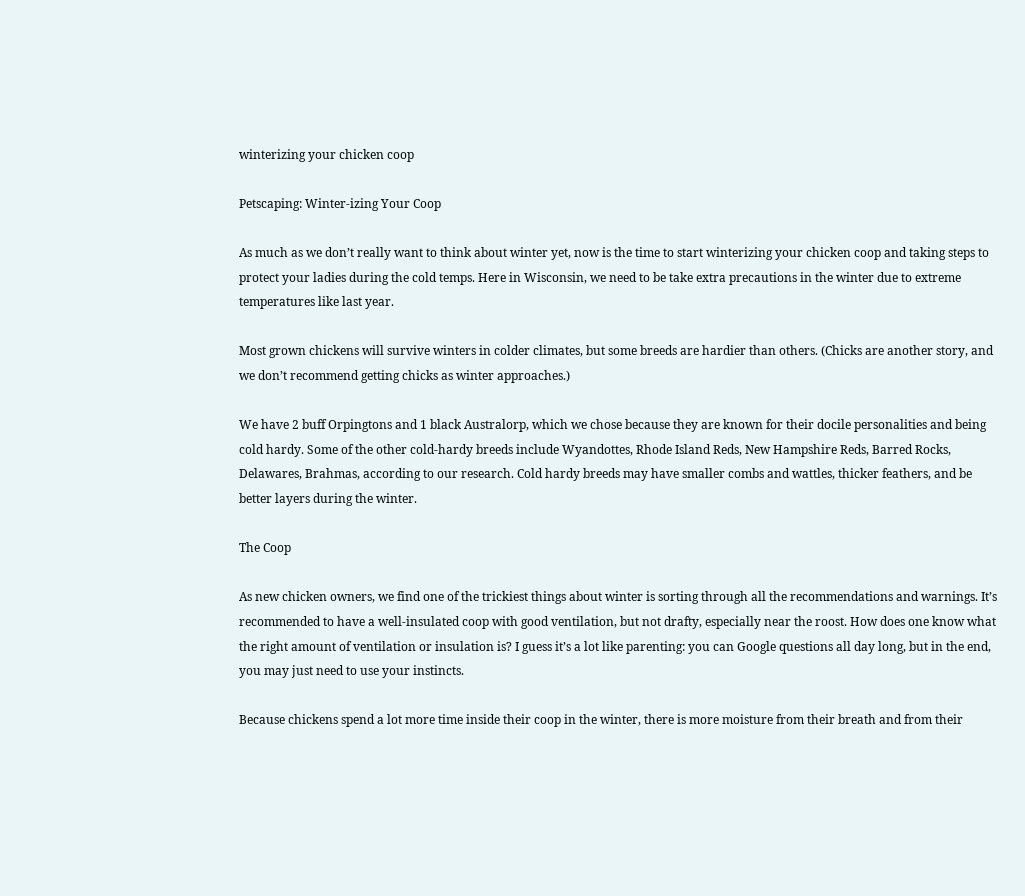winterizing your chicken coop

Petscaping: Winter-izing Your Coop

As much as we don’t really want to think about winter yet, now is the time to start winterizing your chicken coop and taking steps to protect your ladies during the cold temps. Here in Wisconsin, we need to be take extra precautions in the winter due to extreme temperatures like last year.

Most grown chickens will survive winters in colder climates, but some breeds are hardier than others. (Chicks are another story, and we don’t recommend getting chicks as winter approaches.)

We have 2 buff Orpingtons and 1 black Australorp, which we chose because they are known for their docile personalities and being cold hardy. Some of the other cold-hardy breeds include Wyandottes, Rhode Island Reds, New Hampshire Reds, Barred Rocks, Delawares, Brahmas, according to our research. Cold hardy breeds may have smaller combs and wattles, thicker feathers, and be better layers during the winter.

The Coop

As new chicken owners, we find one of the trickiest things about winter is sorting through all the recommendations and warnings. It’s recommended to have a well-insulated coop with good ventilation, but not drafty, especially near the roost. How does one know what the right amount of ventilation or insulation is? I guess it’s a lot like parenting: you can Google questions all day long, but in the end, you may just need to use your instincts.

Because chickens spend a lot more time inside their coop in the winter, there is more moisture from their breath and from their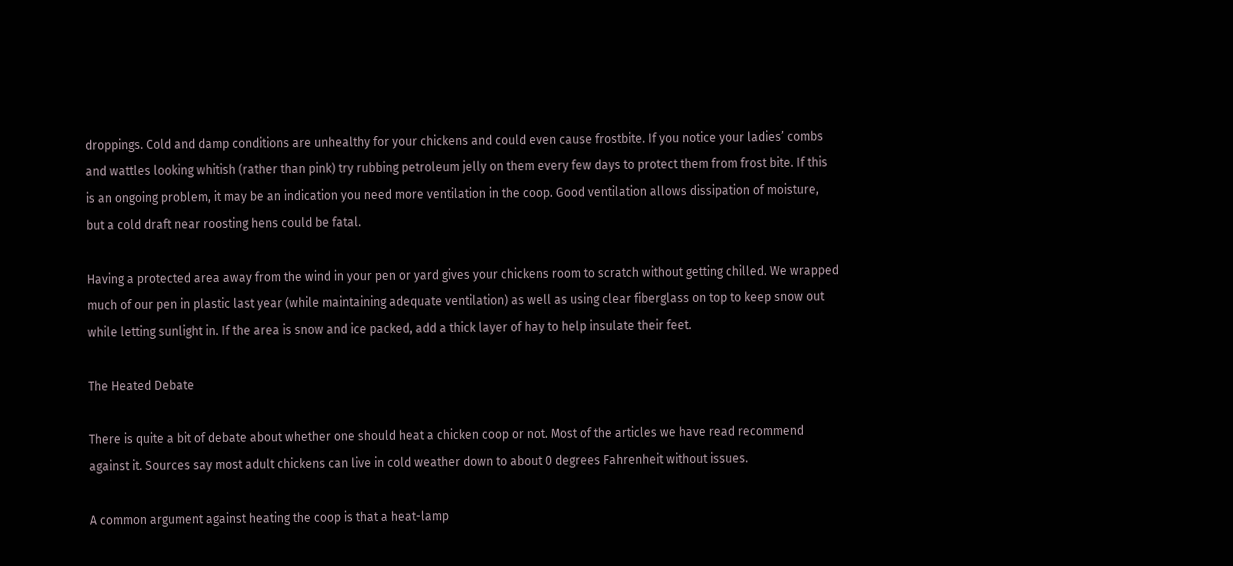droppings. Cold and damp conditions are unhealthy for your chickens and could even cause frostbite. If you notice your ladies’ combs and wattles looking whitish (rather than pink) try rubbing petroleum jelly on them every few days to protect them from frost bite. If this is an ongoing problem, it may be an indication you need more ventilation in the coop. Good ventilation allows dissipation of moisture, but a cold draft near roosting hens could be fatal.

Having a protected area away from the wind in your pen or yard gives your chickens room to scratch without getting chilled. We wrapped much of our pen in plastic last year (while maintaining adequate ventilation) as well as using clear fiberglass on top to keep snow out while letting sunlight in. If the area is snow and ice packed, add a thick layer of hay to help insulate their feet.

The Heated Debate

There is quite a bit of debate about whether one should heat a chicken coop or not. Most of the articles we have read recommend against it. Sources say most adult chickens can live in cold weather down to about 0 degrees Fahrenheit without issues.

A common argument against heating the coop is that a heat-lamp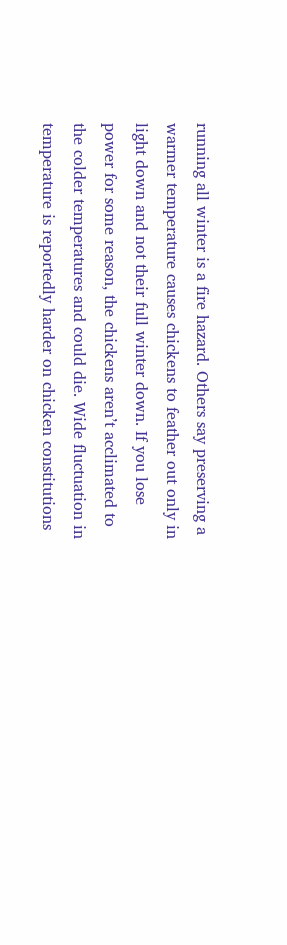running all winter is a fire hazard. Others say preserving a warmer temperature causes chickens to feather out only in light down and not their full winter down. If you lose power for some reason, the chickens aren’t acclimated to the colder temperatures and could die. Wide fluctuation in temperature is reportedly harder on chicken constitutions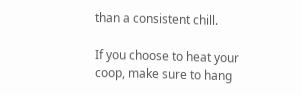than a consistent chill.

If you choose to heat your coop, make sure to hang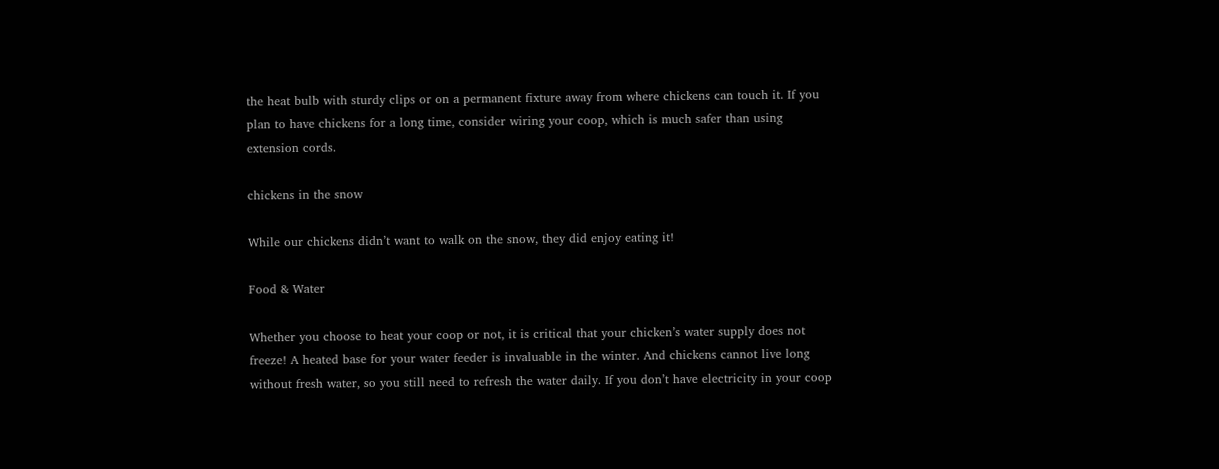the heat bulb with sturdy clips or on a permanent fixture away from where chickens can touch it. If you plan to have chickens for a long time, consider wiring your coop, which is much safer than using extension cords.

chickens in the snow

While our chickens didn’t want to walk on the snow, they did enjoy eating it!

Food & Water

Whether you choose to heat your coop or not, it is critical that your chicken’s water supply does not freeze! A heated base for your water feeder is invaluable in the winter. And chickens cannot live long without fresh water, so you still need to refresh the water daily. If you don’t have electricity in your coop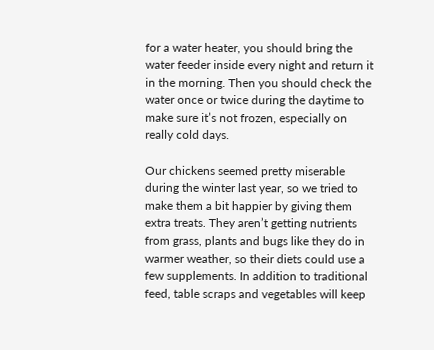for a water heater, you should bring the water feeder inside every night and return it in the morning. Then you should check the water once or twice during the daytime to make sure it’s not frozen, especially on really cold days.

Our chickens seemed pretty miserable during the winter last year, so we tried to make them a bit happier by giving them extra treats. They aren’t getting nutrients from grass, plants and bugs like they do in warmer weather, so their diets could use a few supplements. In addition to traditional feed, table scraps and vegetables will keep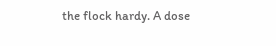the flock hardy. A dose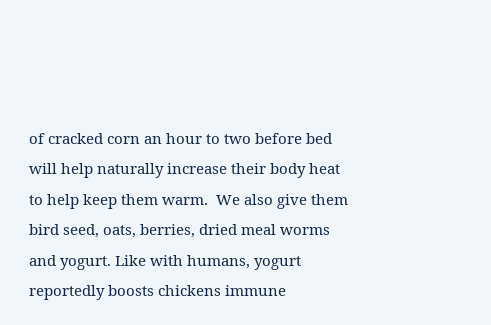of cracked corn an hour to two before bed will help naturally increase their body heat to help keep them warm.  We also give them bird seed, oats, berries, dried meal worms and yogurt. Like with humans, yogurt reportedly boosts chickens immune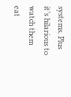systems. Plus it’s hilarious to watch them eat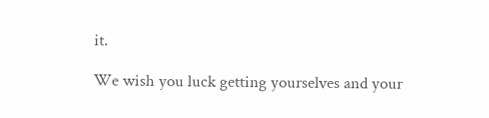it.

We wish you luck getting yourselves and your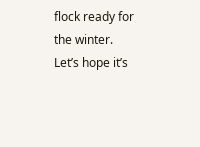flock ready for the winter. Let’s hope it’s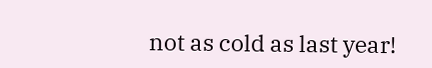not as cold as last year!